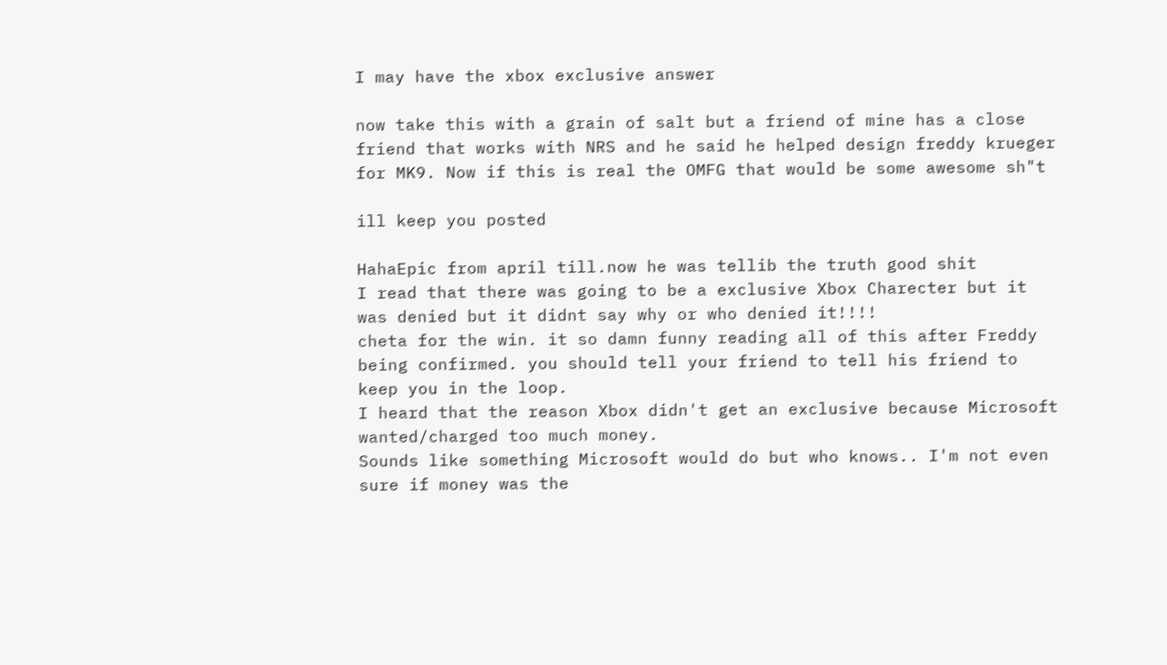I may have the xbox exclusive answer

now take this with a grain of salt but a friend of mine has a close friend that works with NRS and he said he helped design freddy krueger for MK9. Now if this is real the OMFG that would be some awesome sh"t

ill keep you posted

HahaEpic from april till.now he was tellib the truth good shit
I read that there was going to be a exclusive Xbox Charecter but it was denied but it didnt say why or who denied it!!!!
cheta for the win. it so damn funny reading all of this after Freddy being confirmed. you should tell your friend to tell his friend to keep you in the loop.
I heard that the reason Xbox didn't get an exclusive because Microsoft wanted/charged too much money.
Sounds like something Microsoft would do but who knows.. I'm not even sure if money was the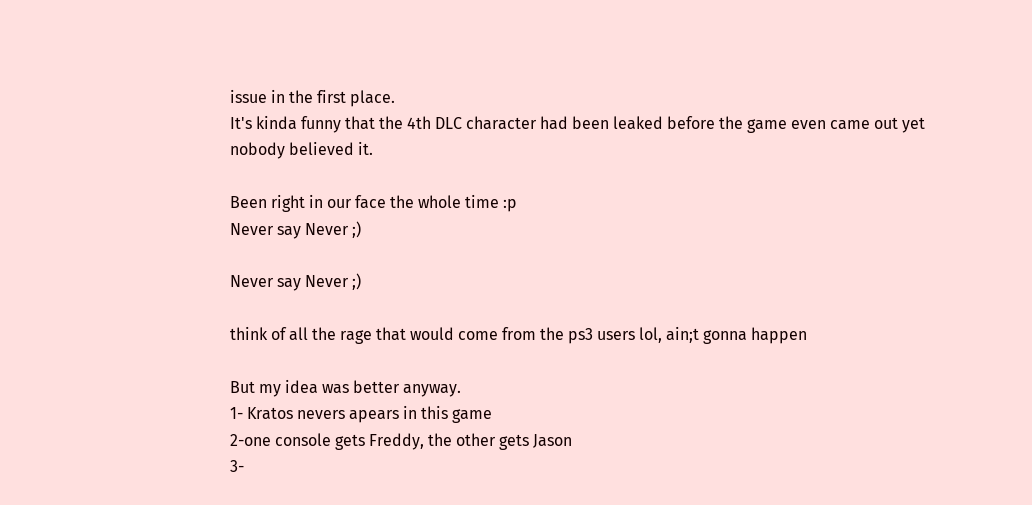issue in the first place.
It's kinda funny that the 4th DLC character had been leaked before the game even came out yet nobody believed it.

Been right in our face the whole time :p
Never say Never ;)

Never say Never ;)

think of all the rage that would come from the ps3 users lol, ain;t gonna happen

But my idea was better anyway.
1- Kratos nevers apears in this game
2-one console gets Freddy, the other gets Jason
3-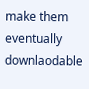make them eventually downlaodable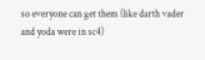so everyone can get them (like darth vader and yoda were in sc4)